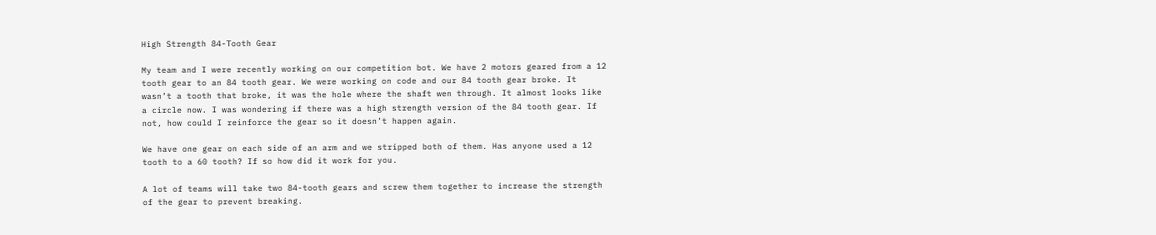High Strength 84-Tooth Gear

My team and I were recently working on our competition bot. We have 2 motors geared from a 12 tooth gear to an 84 tooth gear. We were working on code and our 84 tooth gear broke. It wasn’t a tooth that broke, it was the hole where the shaft wen through. It almost looks like a circle now. I was wondering if there was a high strength version of the 84 tooth gear. If not, how could I reinforce the gear so it doesn’t happen again.

We have one gear on each side of an arm and we stripped both of them. Has anyone used a 12 tooth to a 60 tooth? If so how did it work for you.

A lot of teams will take two 84-tooth gears and screw them together to increase the strength of the gear to prevent breaking.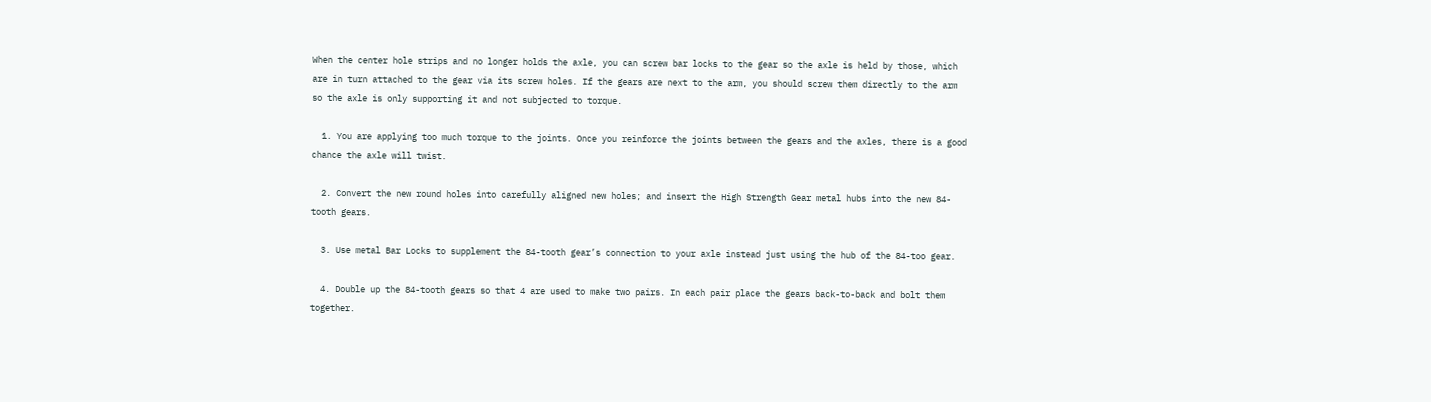When the center hole strips and no longer holds the axle, you can screw bar locks to the gear so the axle is held by those, which are in turn attached to the gear via its screw holes. If the gears are next to the arm, you should screw them directly to the arm so the axle is only supporting it and not subjected to torque.

  1. You are applying too much torque to the joints. Once you reinforce the joints between the gears and the axles, there is a good chance the axle will twist.

  2. Convert the new round holes into carefully aligned new holes; and insert the High Strength Gear metal hubs into the new 84-tooth gears.

  3. Use metal Bar Locks to supplement the 84-tooth gear’s connection to your axle instead just using the hub of the 84-too gear.

  4. Double up the 84-tooth gears so that 4 are used to make two pairs. In each pair place the gears back-to-back and bolt them together.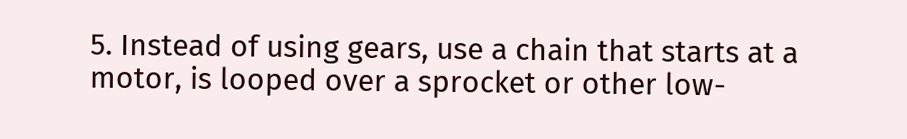5. Instead of using gears, use a chain that starts at a motor, is looped over a sprocket or other low-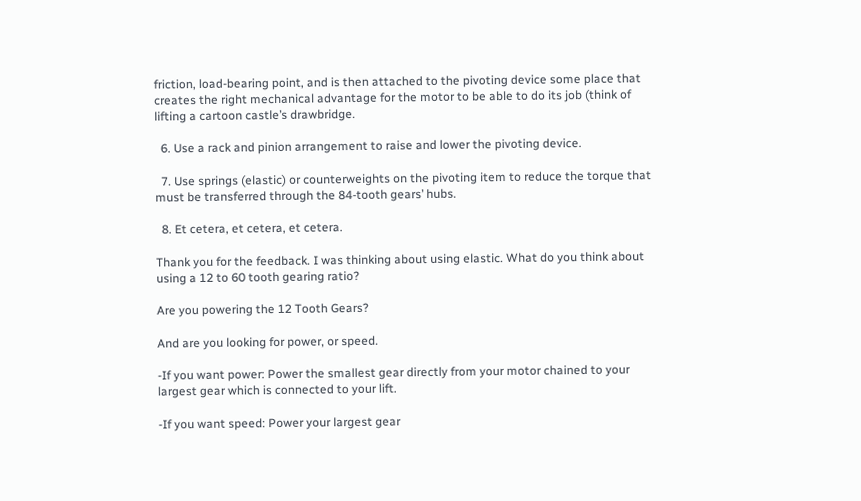friction, load-bearing point, and is then attached to the pivoting device some place that creates the right mechanical advantage for the motor to be able to do its job (think of lifting a cartoon castle’s drawbridge.

  6. Use a rack and pinion arrangement to raise and lower the pivoting device.

  7. Use springs (elastic) or counterweights on the pivoting item to reduce the torque that must be transferred through the 84-tooth gears’ hubs.

  8. Et cetera, et cetera, et cetera.

Thank you for the feedback. I was thinking about using elastic. What do you think about using a 12 to 60 tooth gearing ratio?

Are you powering the 12 Tooth Gears?

And are you looking for power, or speed.

-If you want power: Power the smallest gear directly from your motor chained to your largest gear which is connected to your lift.

-If you want speed: Power your largest gear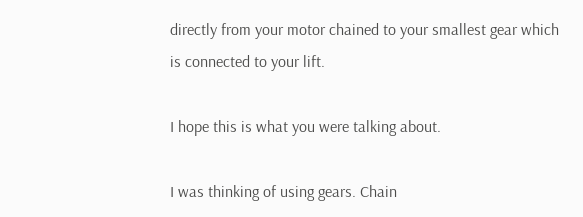directly from your motor chained to your smallest gear which is connected to your lift.

I hope this is what you were talking about.

I was thinking of using gears. Chain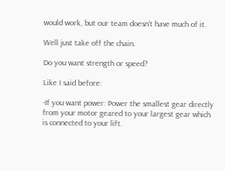would work, but our team doesn’t have much of it.

Well just take off the chain.

Do you want strength or speed?

Like I said before:

-If you want power: Power the smallest gear directly from your motor geared to your largest gear which is connected to your lift.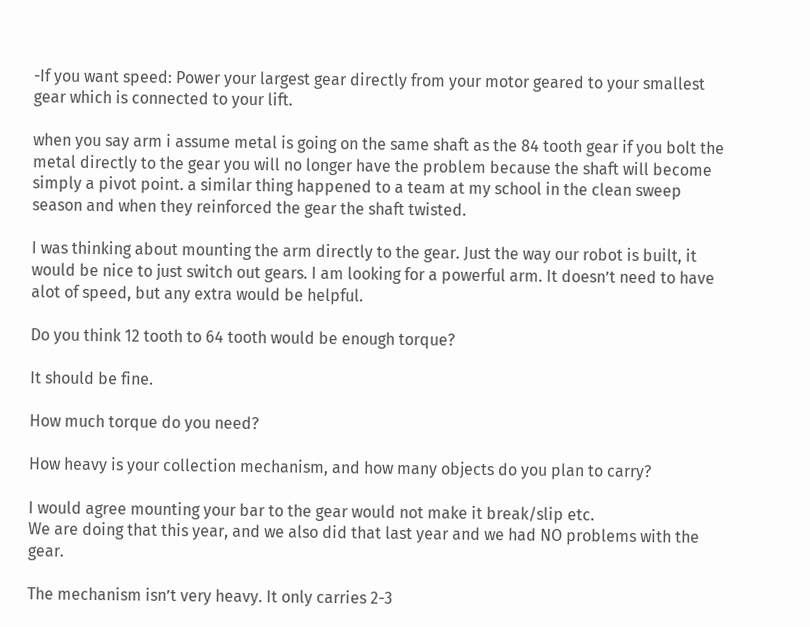-If you want speed: Power your largest gear directly from your motor geared to your smallest gear which is connected to your lift.

when you say arm i assume metal is going on the same shaft as the 84 tooth gear if you bolt the metal directly to the gear you will no longer have the problem because the shaft will become simply a pivot point. a similar thing happened to a team at my school in the clean sweep season and when they reinforced the gear the shaft twisted.

I was thinking about mounting the arm directly to the gear. Just the way our robot is built, it would be nice to just switch out gears. I am looking for a powerful arm. It doesn’t need to have alot of speed, but any extra would be helpful.

Do you think 12 tooth to 64 tooth would be enough torque?

It should be fine.

How much torque do you need?

How heavy is your collection mechanism, and how many objects do you plan to carry?

I would agree mounting your bar to the gear would not make it break/slip etc.
We are doing that this year, and we also did that last year and we had NO problems with the gear.

The mechanism isn’t very heavy. It only carries 2-3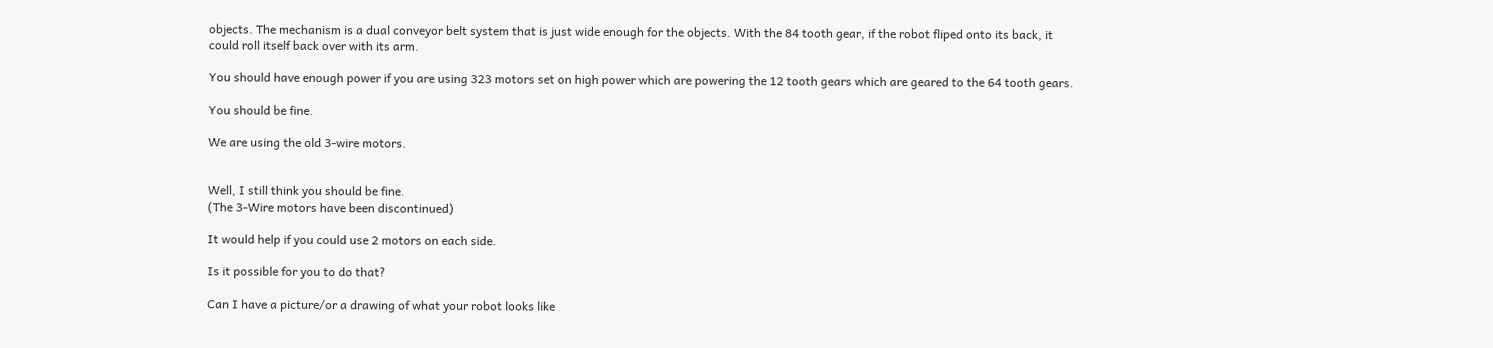objects. The mechanism is a dual conveyor belt system that is just wide enough for the objects. With the 84 tooth gear, if the robot fliped onto its back, it could roll itself back over with its arm.

You should have enough power if you are using 323 motors set on high power which are powering the 12 tooth gears which are geared to the 64 tooth gears.

You should be fine.

We are using the old 3-wire motors.


Well, I still think you should be fine.
(The 3-Wire motors have been discontinued)

It would help if you could use 2 motors on each side.

Is it possible for you to do that?

Can I have a picture/or a drawing of what your robot looks like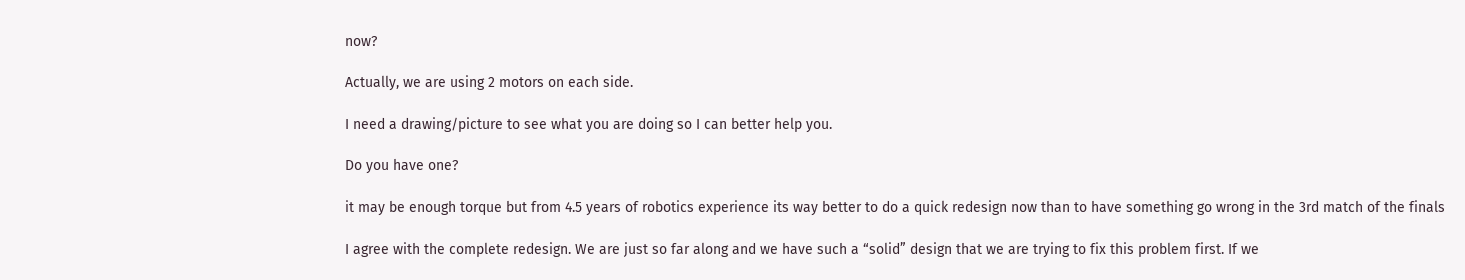now?

Actually, we are using 2 motors on each side.

I need a drawing/picture to see what you are doing so I can better help you.

Do you have one?

it may be enough torque but from 4.5 years of robotics experience its way better to do a quick redesign now than to have something go wrong in the 3rd match of the finals

I agree with the complete redesign. We are just so far along and we have such a “solid” design that we are trying to fix this problem first. If we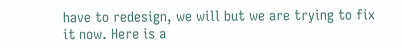have to redesign, we will but we are trying to fix it now. Here is a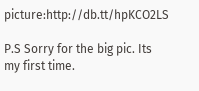picture:http://db.tt/hpKCO2LS

P.S Sorry for the big pic. Its my first time.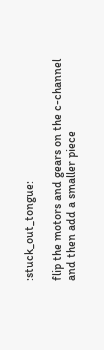:stuck_out_tongue:

flip the motors and gears on the c-channel and then add a smaller piece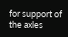for support of the axles